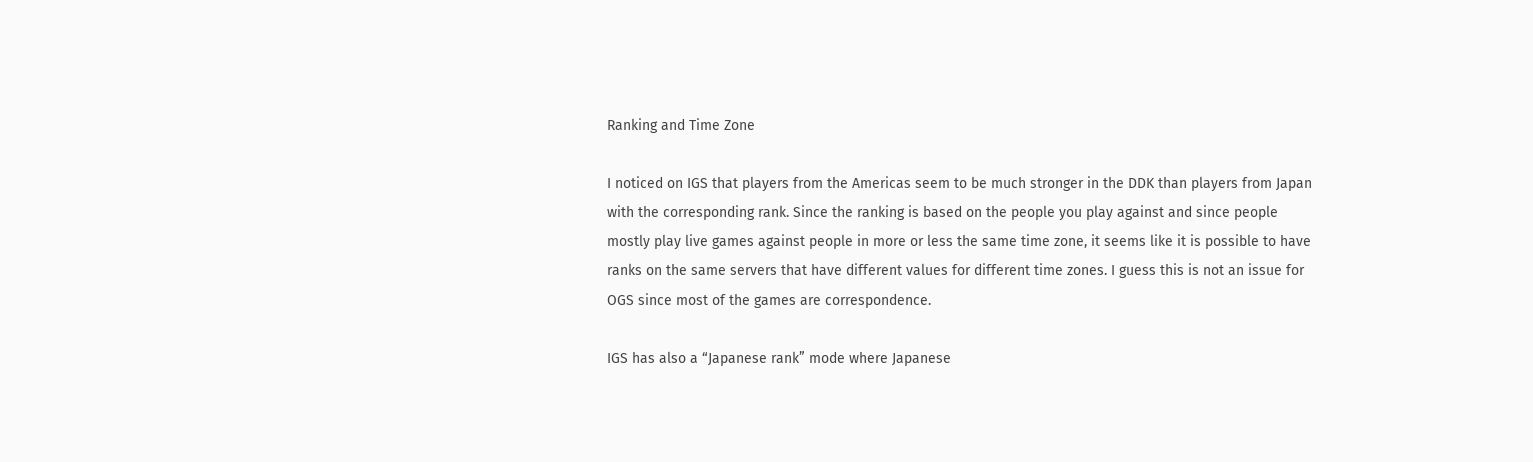Ranking and Time Zone

I noticed on IGS that players from the Americas seem to be much stronger in the DDK than players from Japan with the corresponding rank. Since the ranking is based on the people you play against and since people mostly play live games against people in more or less the same time zone, it seems like it is possible to have ranks on the same servers that have different values for different time zones. I guess this is not an issue for OGS since most of the games are correspondence.

IGS has also a “Japanese rank” mode where Japanese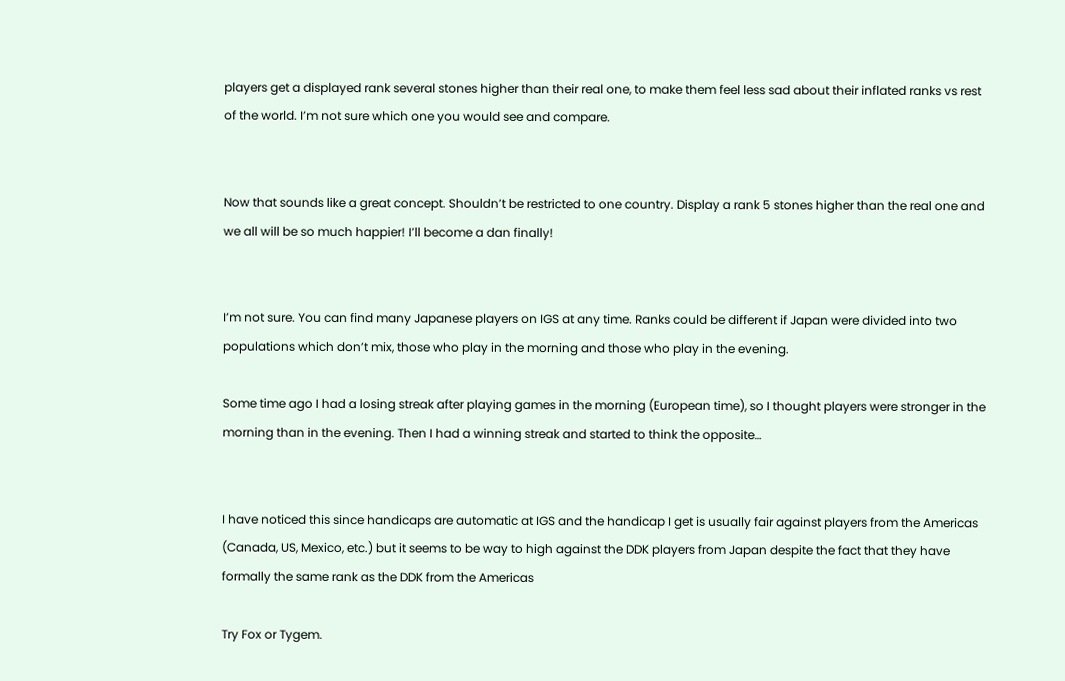players get a displayed rank several stones higher than their real one, to make them feel less sad about their inflated ranks vs rest of the world. I’m not sure which one you would see and compare.


Now that sounds like a great concept. Shouldn’t be restricted to one country. Display a rank 5 stones higher than the real one and we all will be so much happier! I’ll become a dan finally!


I’m not sure. You can find many Japanese players on IGS at any time. Ranks could be different if Japan were divided into two populations which don’t mix, those who play in the morning and those who play in the evening.

Some time ago I had a losing streak after playing games in the morning (European time), so I thought players were stronger in the morning than in the evening. Then I had a winning streak and started to think the opposite…


I have noticed this since handicaps are automatic at IGS and the handicap I get is usually fair against players from the Americas (Canada, US, Mexico, etc.) but it seems to be way to high against the DDK players from Japan despite the fact that they have formally the same rank as the DDK from the Americas

Try Fox or Tygem.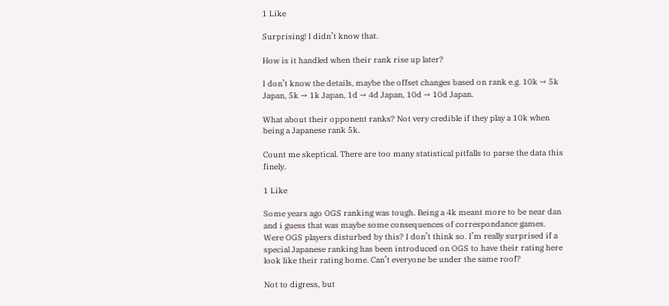1 Like

Surprising! I didn’t know that.

How is it handled when their rank rise up later?

I don’t know the details, maybe the offset changes based on rank e.g. 10k → 5k Japan, 5k → 1k Japan, 1d → 4d Japan, 10d → 10d Japan.

What about their opponent ranks? Not very credible if they play a 10k when being a Japanese rank 5k.

Count me skeptical. There are too many statistical pitfalls to parse the data this finely.

1 Like

Some years ago OGS ranking was tough. Being a 4k meant more to be near dan and i guess that was maybe some consequences of correspondance games. Were OGS players disturbed by this? I don’t think so. I’m really surprised if a special Japanese ranking has been introduced on OGS to have their rating here look like their rating home. Can’t everyone be under the same roof?

Not to digress, but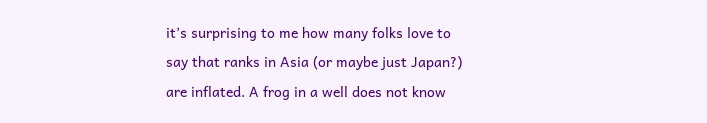it’s surprising to me how many folks love to say that ranks in Asia (or maybe just Japan?) are inflated. A frog in a well does not know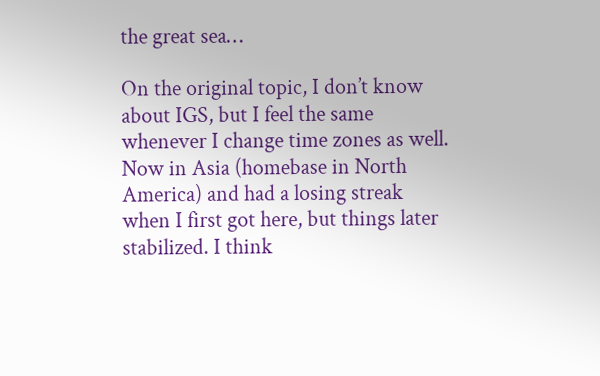the great sea…

On the original topic, I don’t know about IGS, but I feel the same whenever I change time zones as well. Now in Asia (homebase in North America) and had a losing streak when I first got here, but things later stabilized. I think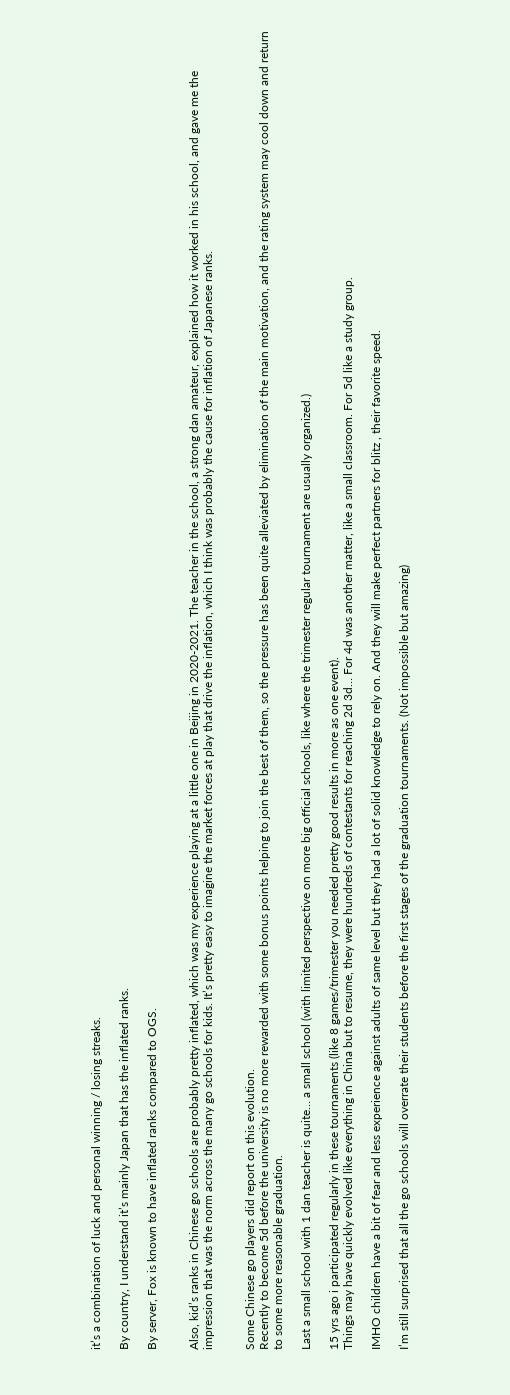it’s a combination of luck and personal winning / losing streaks.

By country, I understand it’s mainly Japan that has the inflated ranks.

By server, Fox is known to have inflated ranks compared to OGS.


Also, kid’s ranks in Chinese go schools are probably pretty inflated, which was my experience playing at a little one in Beijing in 2020-2021. The teacher in the school, a strong dan amateur, explained how it worked in his school, and gave me the impression that was the norm across the many go schools for kids. It’s pretty easy to imagine the market forces at play that drive the inflation, which I think was probably the cause for inflation of Japanese ranks.


Some Chinese go players did report on this evolution.
Recently to become 5d before the university is no more rewarded with some bonus points helping to join the best of them, so the pressure has been quite alleviated by elimination of the main motivation, and the rating system may cool down and return to some more reasonable graduation.

Last a small school with 1 dan teacher is quite… a small school (with limited perspective on more big official schools, like where the trimester regular tournament are usually organized.)

15 yrs ago i participated regularly in these tournaments (like 8 games/trimester you needed pretty good results in more as one event).
Things may have quickly evolved like everything in China but to resume, they were hundreds of contestants for reaching 2d 3d… For 4d was another matter, like a small classroom. For 5d like a study group.

IMHO children have a bit of fear and less experience against adults of same level but they had a lot of solid knowledge to rely on. And they will make perfect partners for blitz , their favorite speed.

I’m still surprised that all the go schools will overrate their students before the first stages of the graduation tournaments. (Not impossible but amazing)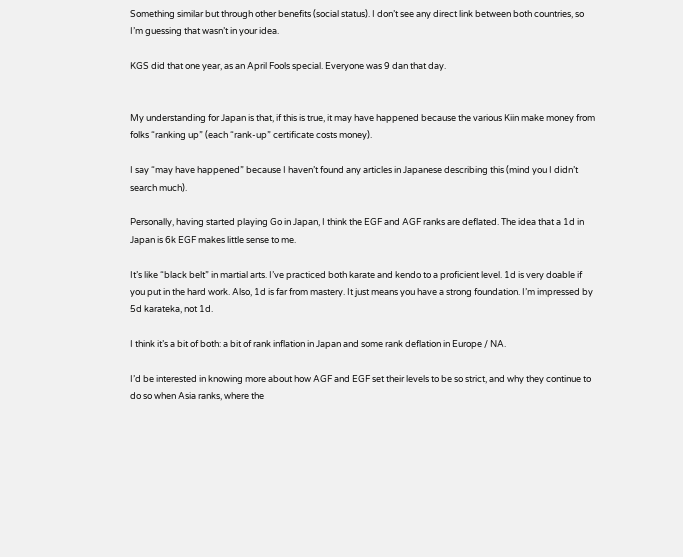Something similar but through other benefits (social status). I don’t see any direct link between both countries, so I’m guessing that wasn’t in your idea.

KGS did that one year, as an April Fools special. Everyone was 9 dan that day.


My understanding for Japan is that, if this is true, it may have happened because the various Kiin make money from folks “ranking up” (each “rank-up” certificate costs money).

I say “may have happened” because I haven’t found any articles in Japanese describing this (mind you I didn’t search much).

Personally, having started playing Go in Japan, I think the EGF and AGF ranks are deflated. The idea that a 1d in Japan is 6k EGF makes little sense to me.

It’s like “black belt” in martial arts. I’ve practiced both karate and kendo to a proficient level. 1d is very doable if you put in the hard work. Also, 1d is far from mastery. It just means you have a strong foundation. I’m impressed by 5d karateka, not 1d.

I think it’s a bit of both: a bit of rank inflation in Japan and some rank deflation in Europe / NA.

I’d be interested in knowing more about how AGF and EGF set their levels to be so strict, and why they continue to do so when Asia ranks, where the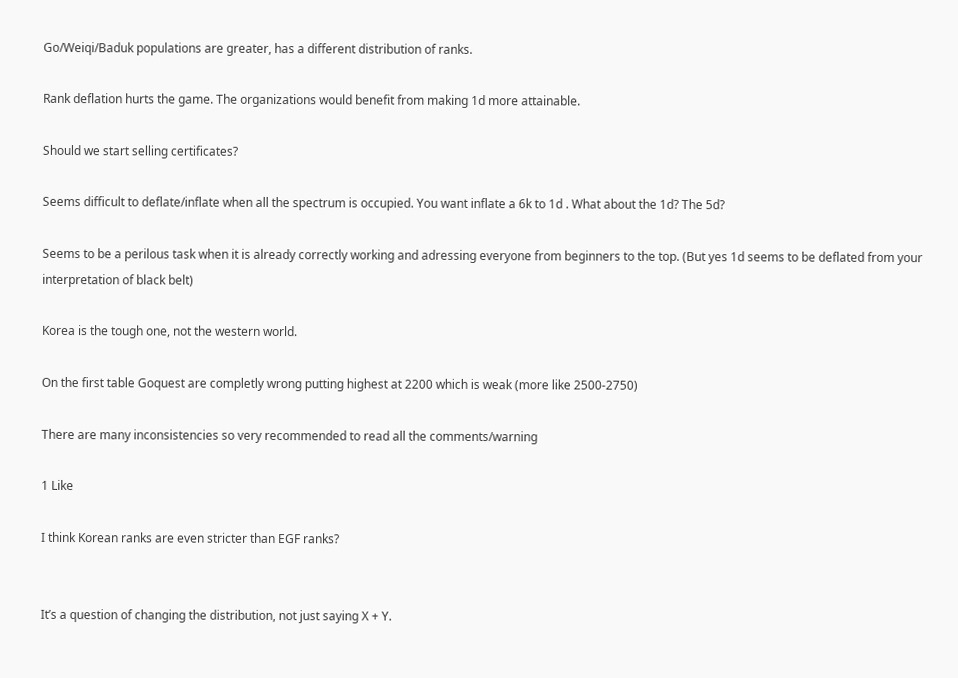Go/Weiqi/Baduk populations are greater, has a different distribution of ranks.

Rank deflation hurts the game. The organizations would benefit from making 1d more attainable.

Should we start selling certificates?

Seems difficult to deflate/inflate when all the spectrum is occupied. You want inflate a 6k to 1d . What about the 1d? The 5d?

Seems to be a perilous task when it is already correctly working and adressing everyone from beginners to the top. (But yes 1d seems to be deflated from your interpretation of black belt)

Korea is the tough one, not the western world.

On the first table Goquest are completly wrong putting highest at 2200 which is weak (more like 2500-2750)

There are many inconsistencies so very recommended to read all the comments/warning

1 Like

I think Korean ranks are even stricter than EGF ranks?


It’s a question of changing the distribution, not just saying X + Y.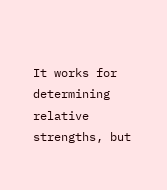It works for determining relative strengths, but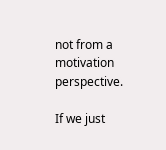not from a motivation perspective.

If we just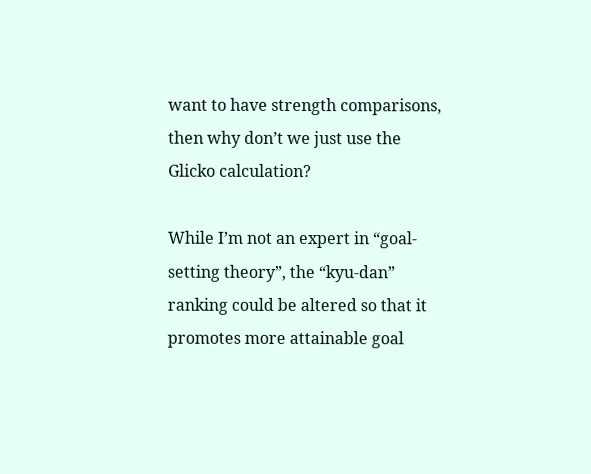want to have strength comparisons, then why don’t we just use the Glicko calculation?

While I’m not an expert in “goal-setting theory”, the “kyu-dan” ranking could be altered so that it promotes more attainable goal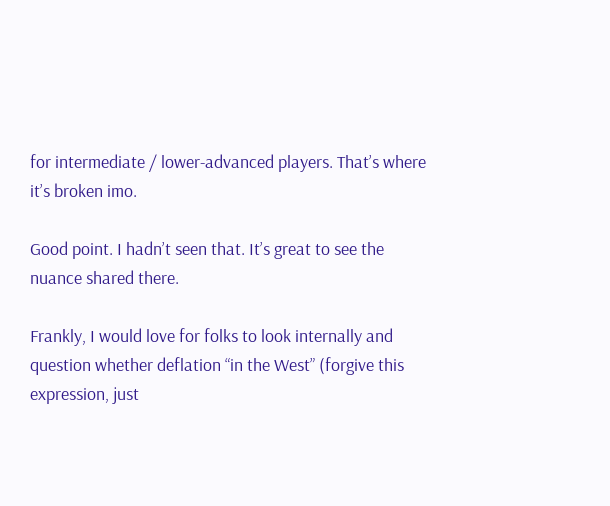for intermediate / lower-advanced players. That’s where it’s broken imo.

Good point. I hadn’t seen that. It’s great to see the nuance shared there.

Frankly, I would love for folks to look internally and question whether deflation “in the West” (forgive this expression, just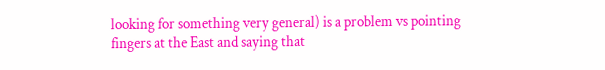looking for something very general) is a problem vs pointing fingers at the East and saying that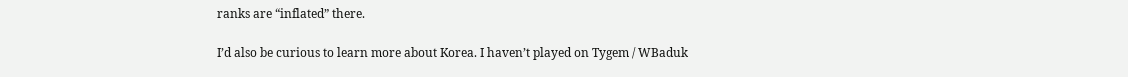ranks are “inflated” there.

I’d also be curious to learn more about Korea. I haven’t played on Tygem / WBaduk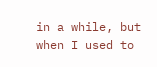in a while, but when I used to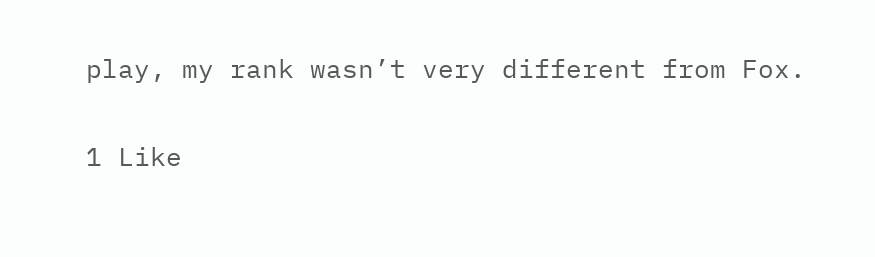play, my rank wasn’t very different from Fox.

1 Like